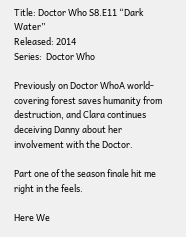Title: Doctor Who S8.E11 “Dark Water”
Released: 2014
Series:  Doctor Who

Previously on Doctor WhoA world-covering forest saves humanity from destruction, and Clara continues deceiving Danny about her involvement with the Doctor.

Part one of the season finale hit me right in the feels.

Here We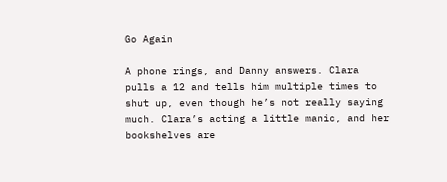Go Again

A phone rings, and Danny answers. Clara pulls a 12 and tells him multiple times to shut up, even though he’s not really saying much. Clara’s acting a little manic, and her bookshelves are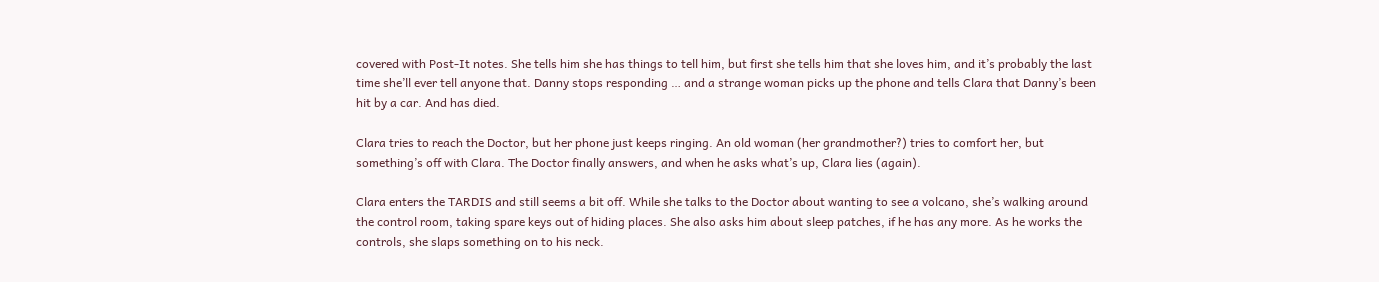covered with Post-It notes. She tells him she has things to tell him, but first she tells him that she loves him, and it’s probably the last time she’ll ever tell anyone that. Danny stops responding … and a strange woman picks up the phone and tells Clara that Danny’s been hit by a car. And has died.

Clara tries to reach the Doctor, but her phone just keeps ringing. An old woman (her grandmother?) tries to comfort her, but something’s off with Clara. The Doctor finally answers, and when he asks what’s up, Clara lies (again).

Clara enters the TARDIS and still seems a bit off. While she talks to the Doctor about wanting to see a volcano, she’s walking around the control room, taking spare keys out of hiding places. She also asks him about sleep patches, if he has any more. As he works the controls, she slaps something on to his neck.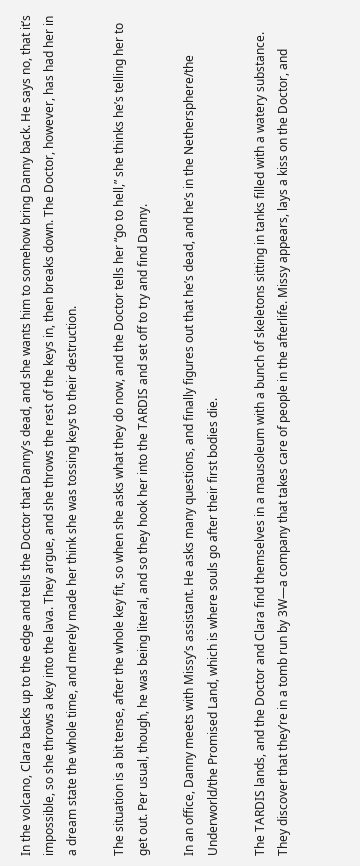In the volcano, Clara backs up to the edge and tells the Doctor that Danny’s dead, and she wants him to somehow bring Danny back. He says no, that it’s impossible, so she throws a key into the lava. They argue, and she throws the rest of the keys in, then breaks down. The Doctor, however, has had her in a dream state the whole time, and merely made her think she was tossing keys to their destruction.

The situation is a bit tense, after the whole key fit, so when she asks what they do now, and the Doctor tells her “go to hell,” she thinks he’s telling her to get out. Per usual, though, he was being literal, and so they hook her into the TARDIS and set off to try and find Danny.

In an office, Danny meets with Missy’s assistant. He asks many questions, and finally figures out that he’s dead, and he’s in the Nethersphere/the Underworld/the Promised Land, which is where souls go after their first bodies die.

The TARDIS lands, and the Doctor and Clara find themselves in a mausoleum with a bunch of skeletons sitting in tanks filled with a watery substance. They discover that they’re in a tomb run by 3W—a company that takes care of people in the afterlife. Missy appears, lays a kiss on the Doctor, and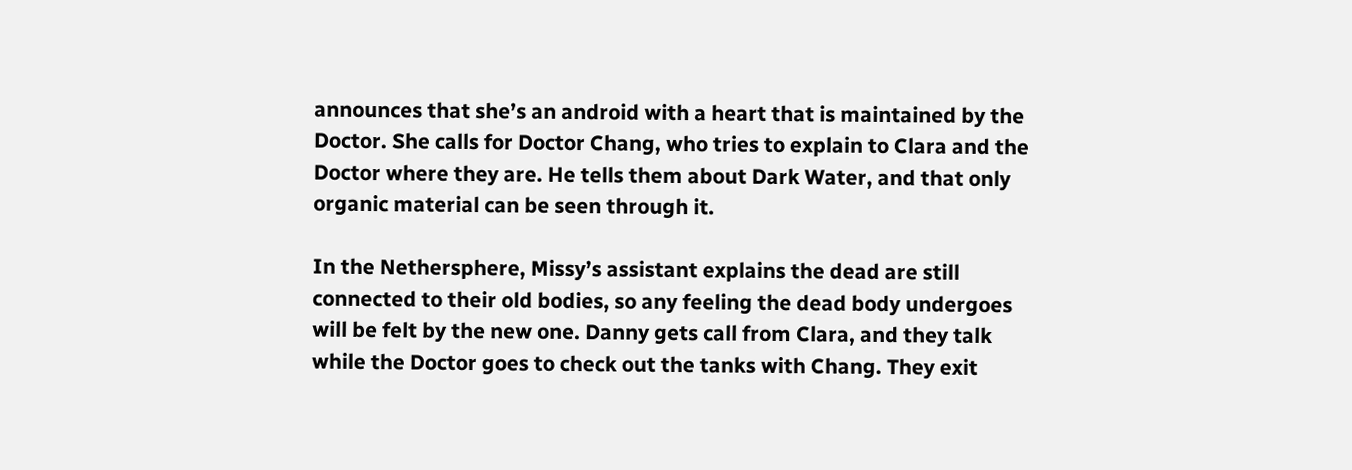announces that she’s an android with a heart that is maintained by the Doctor. She calls for Doctor Chang, who tries to explain to Clara and the Doctor where they are. He tells them about Dark Water, and that only organic material can be seen through it.

In the Nethersphere, Missy’s assistant explains the dead are still connected to their old bodies, so any feeling the dead body undergoes will be felt by the new one. Danny gets call from Clara, and they talk while the Doctor goes to check out the tanks with Chang. They exit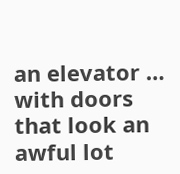an elevator … with doors that look an awful lot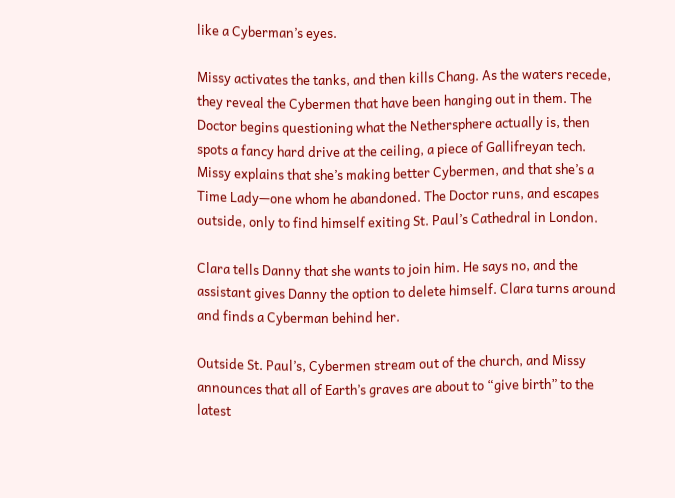like a Cyberman’s eyes.

Missy activates the tanks, and then kills Chang. As the waters recede, they reveal the Cybermen that have been hanging out in them. The Doctor begins questioning what the Nethersphere actually is, then spots a fancy hard drive at the ceiling, a piece of Gallifreyan tech. Missy explains that she’s making better Cybermen, and that she’s a Time Lady—one whom he abandoned. The Doctor runs, and escapes outside, only to find himself exiting St. Paul’s Cathedral in London.

Clara tells Danny that she wants to join him. He says no, and the assistant gives Danny the option to delete himself. Clara turns around and finds a Cyberman behind her.

Outside St. Paul’s, Cybermen stream out of the church, and Missy announces that all of Earth’s graves are about to “give birth” to the latest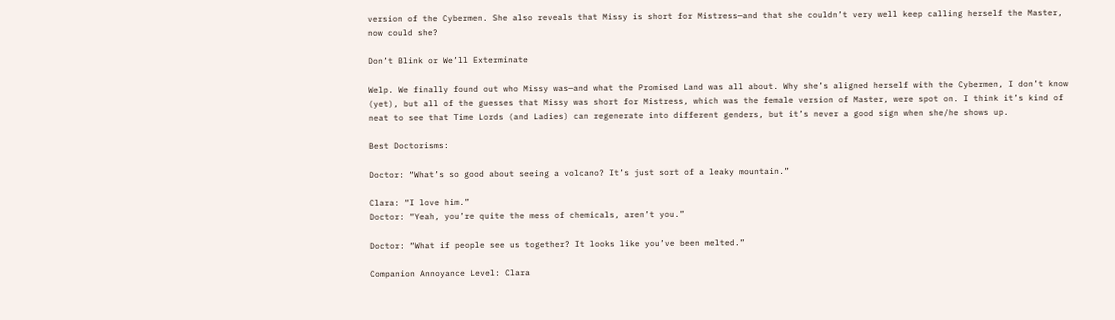version of the Cybermen. She also reveals that Missy is short for Mistress—and that she couldn’t very well keep calling herself the Master, now could she?

Don’t Blink or We’ll Exterminate

Welp. We finally found out who Missy was—and what the Promised Land was all about. Why she’s aligned herself with the Cybermen, I don’t know (yet), but all of the guesses that Missy was short for Mistress, which was the female version of Master, were spot on. I think it’s kind of neat to see that Time Lords (and Ladies) can regenerate into different genders, but it’s never a good sign when she/he shows up.

Best Doctorisms:

Doctor: “What’s so good about seeing a volcano? It’s just sort of a leaky mountain.”

Clara: “I love him.”
Doctor: “Yeah, you’re quite the mess of chemicals, aren’t you.”

Doctor: “What if people see us together? It looks like you’ve been melted.”

Companion Annoyance Level: Clara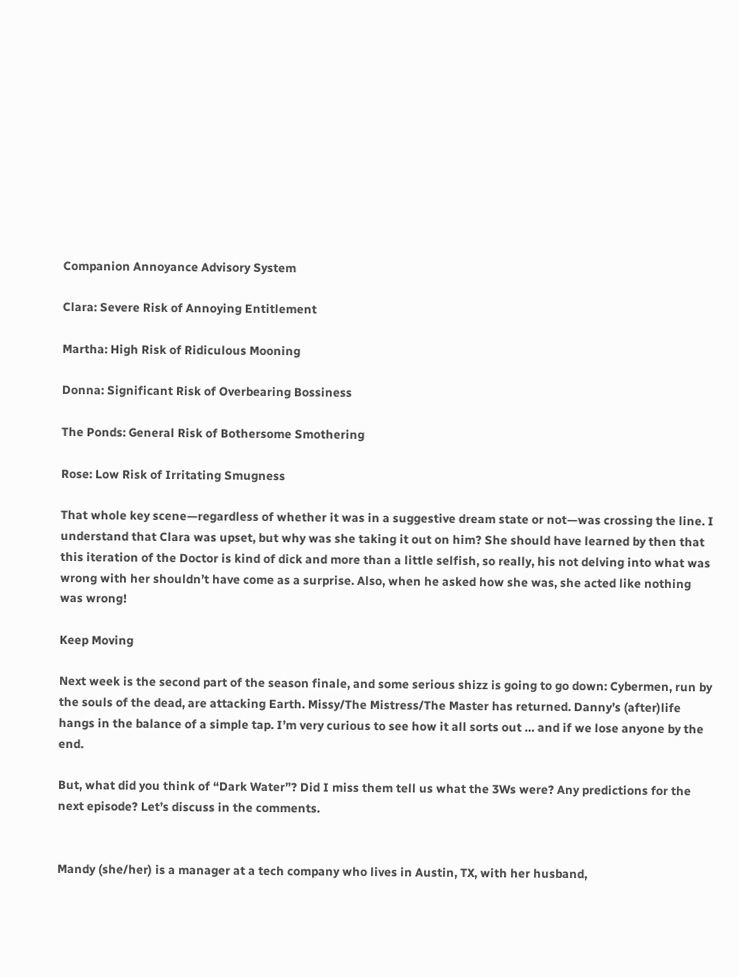Companion Annoyance Advisory System

Clara: Severe Risk of Annoying Entitlement

Martha: High Risk of Ridiculous Mooning

Donna: Significant Risk of Overbearing Bossiness

The Ponds: General Risk of Bothersome Smothering

Rose: Low Risk of Irritating Smugness

That whole key scene—regardless of whether it was in a suggestive dream state or not—was crossing the line. I understand that Clara was upset, but why was she taking it out on him? She should have learned by then that this iteration of the Doctor is kind of dick and more than a little selfish, so really, his not delving into what was wrong with her shouldn’t have come as a surprise. Also, when he asked how she was, she acted like nothing was wrong!

Keep Moving

Next week is the second part of the season finale, and some serious shizz is going to go down: Cybermen, run by the souls of the dead, are attacking Earth. Missy/The Mistress/The Master has returned. Danny’s (after)life hangs in the balance of a simple tap. I’m very curious to see how it all sorts out … and if we lose anyone by the end.

But, what did you think of “Dark Water”? Did I miss them tell us what the 3Ws were? Any predictions for the next episode? Let’s discuss in the comments.


Mandy (she/her) is a manager at a tech company who lives in Austin, TX, with her husband,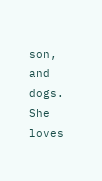son, and dogs. She loves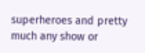superheroes and pretty much any show or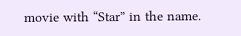movie with “Star” in the name.